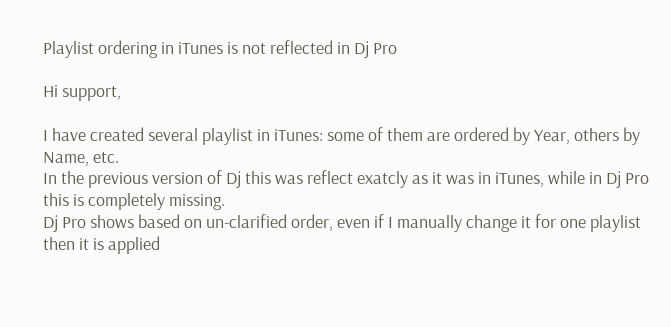Playlist ordering in iTunes is not reflected in Dj Pro

Hi support,

I have created several playlist in iTunes: some of them are ordered by Year, others by Name, etc.
In the previous version of Dj this was reflect exatcly as it was in iTunes, while in Dj Pro this is completely missing.
Dj Pro shows based on un-clarified order, even if I manually change it for one playlist then it is applied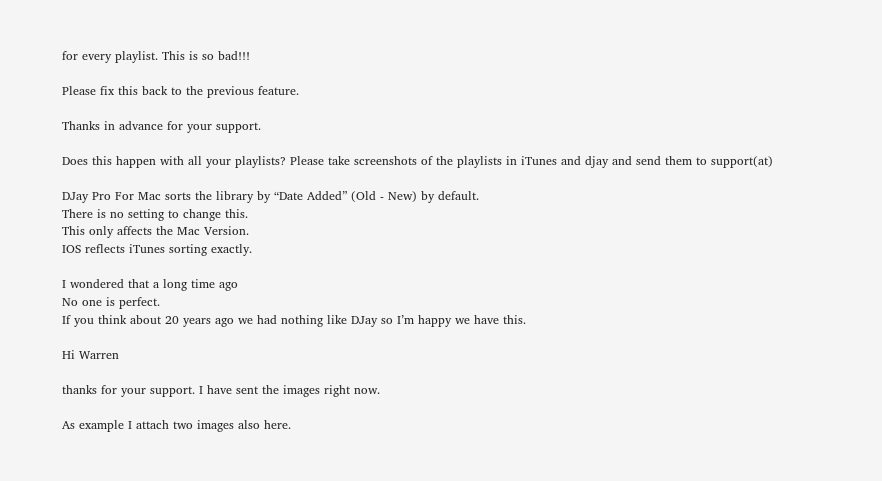for every playlist. This is so bad!!!

Please fix this back to the previous feature.

Thanks in advance for your support.

Does this happen with all your playlists? Please take screenshots of the playlists in iTunes and djay and send them to support(at)

DJay Pro For Mac sorts the library by “Date Added” (Old - New) by default.
There is no setting to change this.
This only affects the Mac Version.
IOS reflects iTunes sorting exactly.

I wondered that a long time ago
No one is perfect.
If you think about 20 years ago we had nothing like DJay so I’m happy we have this.

Hi Warren

thanks for your support. I have sent the images right now.

As example I attach two images also here.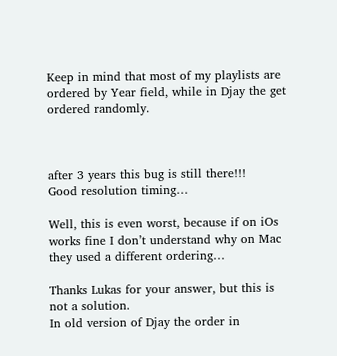Keep in mind that most of my playlists are ordered by Year field, while in Djay the get ordered randomly.



after 3 years this bug is still there!!!
Good resolution timing…

Well, this is even worst, because if on iOs works fine I don’t understand why on Mac they used a different ordering…

Thanks Lukas for your answer, but this is not a solution.
In old version of Djay the order in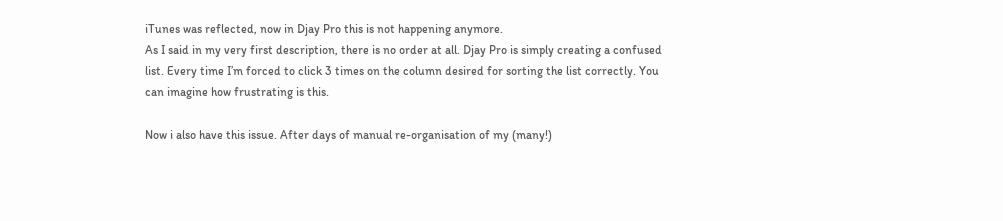iTunes was reflected, now in Djay Pro this is not happening anymore.
As I said in my very first description, there is no order at all. Djay Pro is simply creating a confused list. Every time I’m forced to click 3 times on the column desired for sorting the list correctly. You can imagine how frustrating is this.

Now i also have this issue. After days of manual re-organisation of my (many!)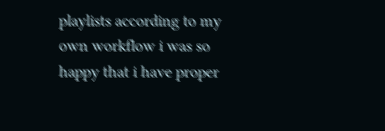playlists according to my own workflow i was so happy that i have proper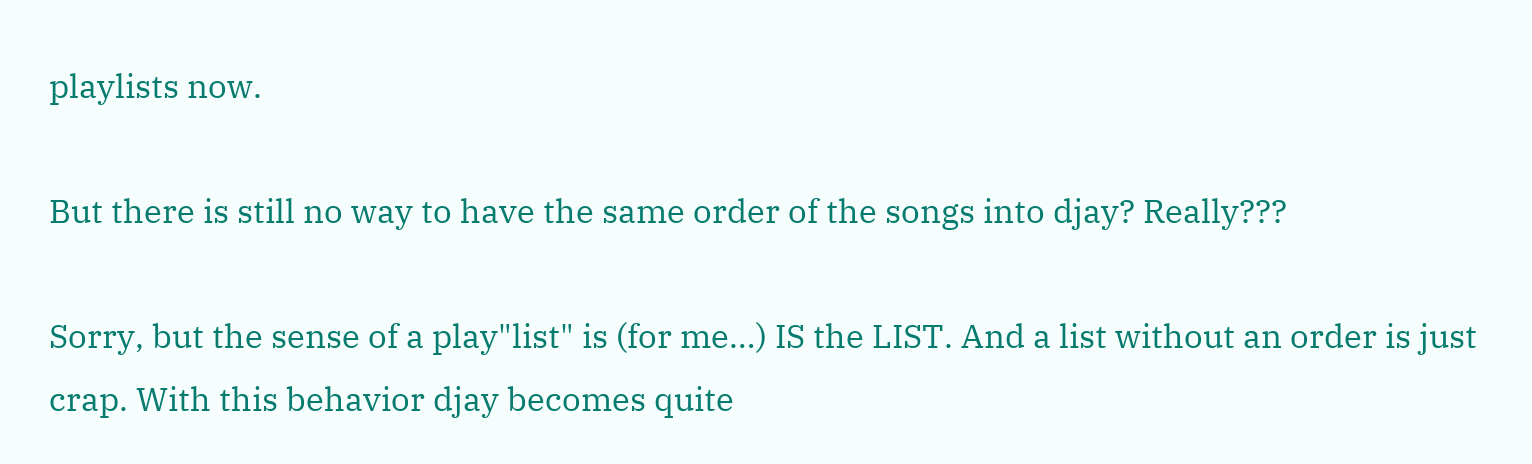playlists now.

But there is still no way to have the same order of the songs into djay? Really???

Sorry, but the sense of a play"list" is (for me…) IS the LIST. And a list without an order is just crap. With this behavior djay becomes quite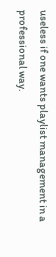useless if one wants playlist management in a professional way.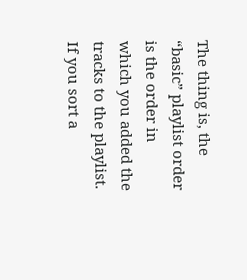The thing is, the “basic” playlist order is the order in which you added the tracks to the playlist.
If you sort a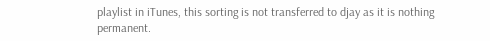playlist in iTunes, this sorting is not transferred to djay as it is nothing permanent.